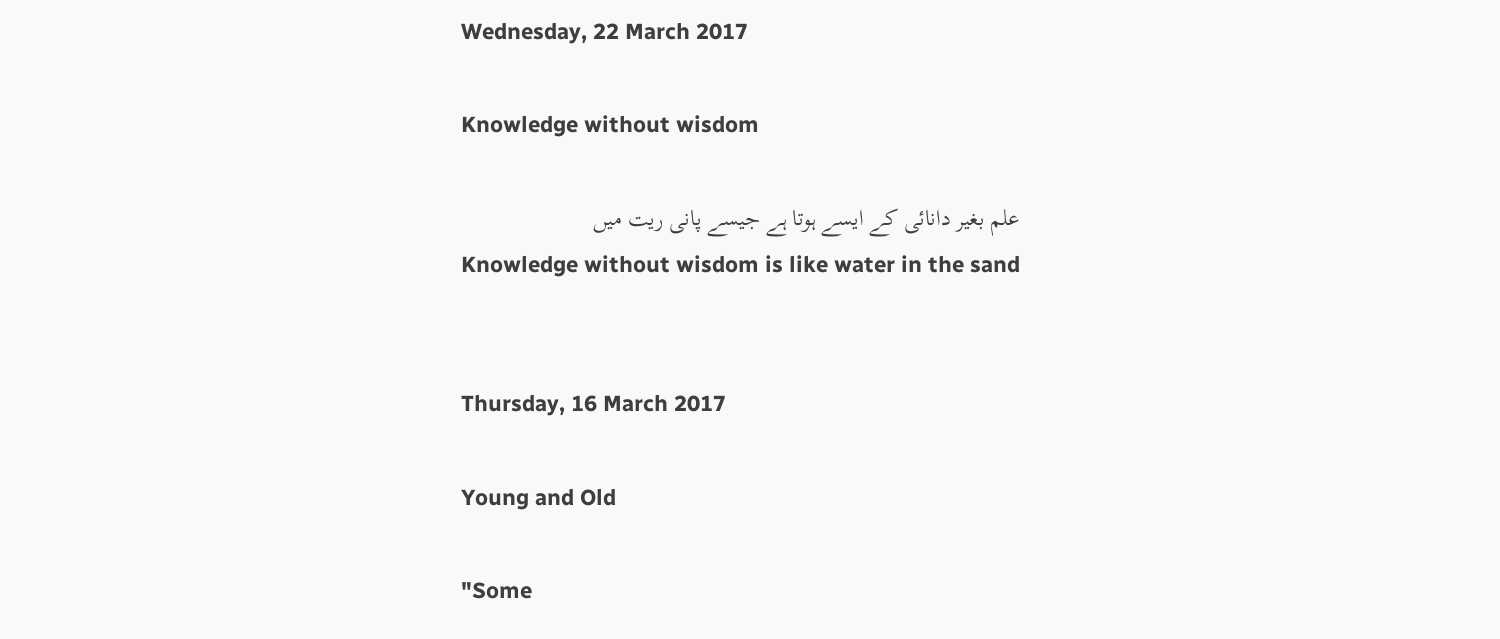Wednesday, 22 March 2017

Knowledge without wisdom

علم بغیر دانائی کے ایسے ہوتا ہے جیسے پانی ریت میں
Knowledge without wisdom is like water in the sand


Thursday, 16 March 2017

Young and Old

"Some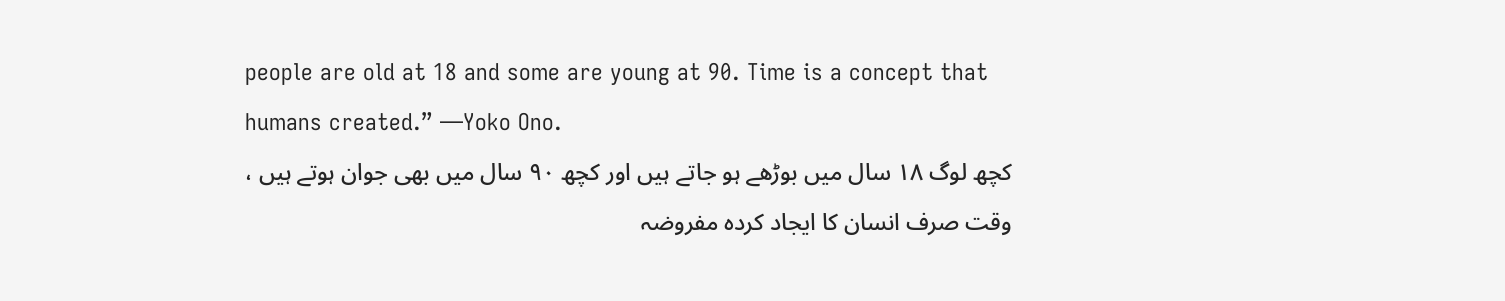people are old at 18 and some are young at 90. Time is a concept that humans created.” —Yoko Ono.
کچھ لوگ ١٨ سال میں بوڑھے ہو جاتے ہیں اور کچھ ٩٠ سال میں بھی جوان ہوتے ہیں ، وقت صرف انسان کا ایجاد کردہ مفروضہ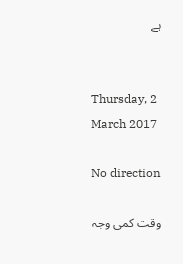ہے


Thursday, 2 March 2017

No direction

وقت کمی وجہ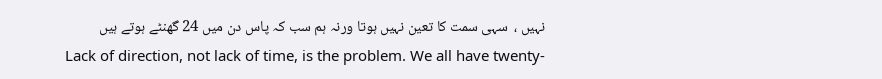نہیں ،  سہی سمت کا تعین نہیں ہوتا ورنہ ہم سب کہ پاس دن میں 24 گھنٹے ہوتے ہیں
Lack of direction, not lack of time, is the problem. We all have twenty-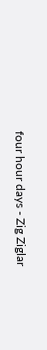four hour days - Zig Ziglar